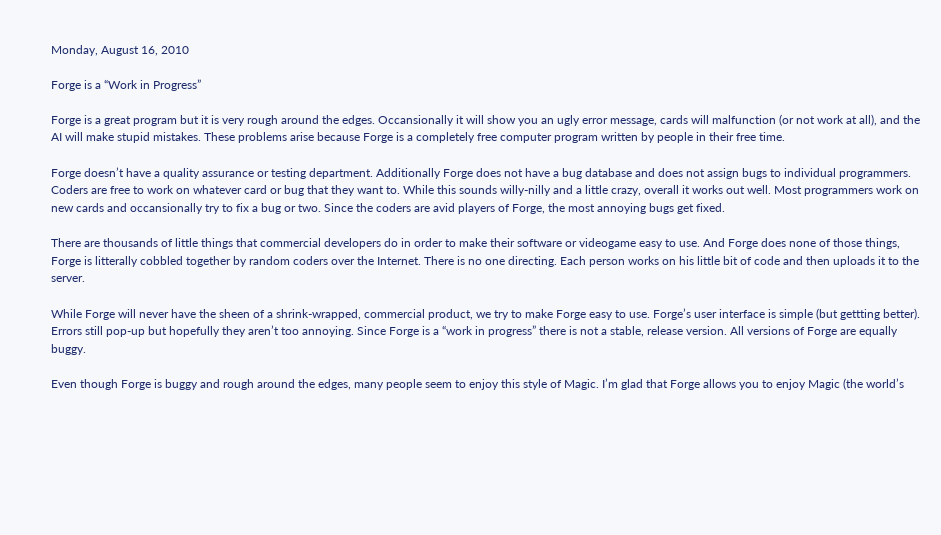Monday, August 16, 2010

Forge is a “Work in Progress”

Forge is a great program but it is very rough around the edges. Occansionally it will show you an ugly error message, cards will malfunction (or not work at all), and the AI will make stupid mistakes. These problems arise because Forge is a completely free computer program written by people in their free time.

Forge doesn’t have a quality assurance or testing department. Additionally Forge does not have a bug database and does not assign bugs to individual programmers. Coders are free to work on whatever card or bug that they want to. While this sounds willy-nilly and a little crazy, overall it works out well. Most programmers work on new cards and occansionally try to fix a bug or two. Since the coders are avid players of Forge, the most annoying bugs get fixed.

There are thousands of little things that commercial developers do in order to make their software or videogame easy to use. And Forge does none of those things, Forge is litterally cobbled together by random coders over the Internet. There is no one directing. Each person works on his little bit of code and then uploads it to the server.

While Forge will never have the sheen of a shrink-wrapped, commercial product, we try to make Forge easy to use. Forge’s user interface is simple (but gettting better). Errors still pop-up but hopefully they aren’t too annoying. Since Forge is a “work in progress” there is not a stable, release version. All versions of Forge are equally buggy.

Even though Forge is buggy and rough around the edges, many people seem to enjoy this style of Magic. I’m glad that Forge allows you to enjoy Magic (the world’s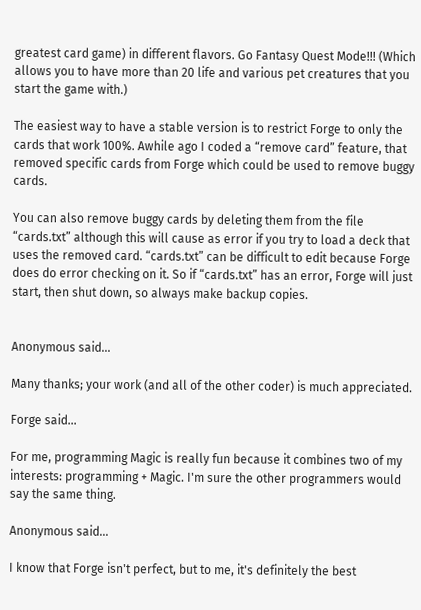greatest card game) in different flavors. Go Fantasy Quest Mode!!! (Which allows you to have more than 20 life and various pet creatures that you start the game with.)

The easiest way to have a stable version is to restrict Forge to only the cards that work 100%. Awhile ago I coded a “remove card” feature, that removed specific cards from Forge which could be used to remove buggy cards.

You can also remove buggy cards by deleting them from the file “cards.txt” although this will cause as error if you try to load a deck that uses the removed card. “cards.txt” can be difficult to edit because Forge does do error checking on it. So if “cards.txt” has an error, Forge will just start, then shut down, so always make backup copies.


Anonymous said...

Many thanks; your work (and all of the other coder) is much appreciated.

Forge said...

For me, programming Magic is really fun because it combines two of my interests: programming + Magic. I'm sure the other programmers would say the same thing.

Anonymous said...

I know that Forge isn't perfect, but to me, it's definitely the best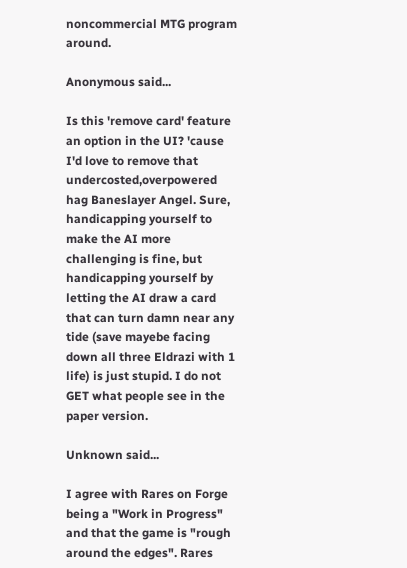noncommercial MTG program around.

Anonymous said...

Is this 'remove card' feature an option in the UI? 'cause I'd love to remove that undercosted,overpowered hag Baneslayer Angel. Sure, handicapping yourself to make the AI more challenging is fine, but handicapping yourself by letting the AI draw a card that can turn damn near any tide (save mayebe facing down all three Eldrazi with 1 life) is just stupid. I do not GET what people see in the paper version.

Unknown said...

I agree with Rares on Forge being a "Work in Progress" and that the game is "rough around the edges". Rares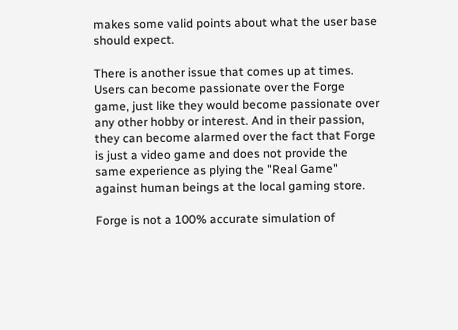makes some valid points about what the user base should expect.

There is another issue that comes up at times. Users can become passionate over the Forge game, just like they would become passionate over any other hobby or interest. And in their passion, they can become alarmed over the fact that Forge is just a video game and does not provide the same experience as plying the "Real Game" against human beings at the local gaming store.

Forge is not a 100% accurate simulation of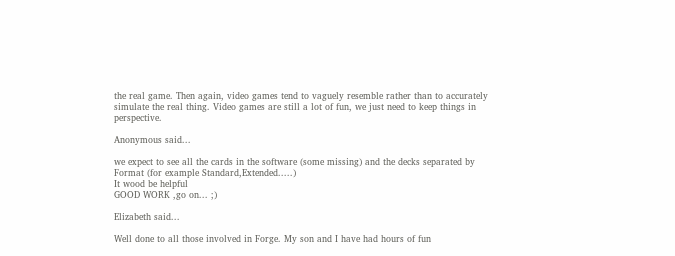the real game. Then again, video games tend to vaguely resemble rather than to accurately simulate the real thing. Video games are still a lot of fun, we just need to keep things in perspective.

Anonymous said...

we expect to see all the cards in the software (some missing) and the decks separated by Format (for example Standard,Extended.....)
It wood be helpful
GOOD WORK ,go on... ;)

Elizabeth said...

Well done to all those involved in Forge. My son and I have had hours of fun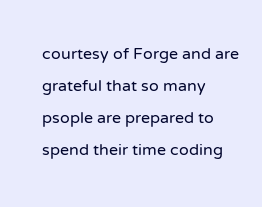courtesy of Forge and are grateful that so many psople are prepared to spend their time coding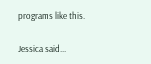programs like this.

Jessica said...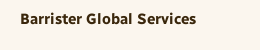Barrister Global Services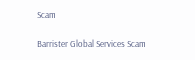Scam

Barrister Global Services Scam